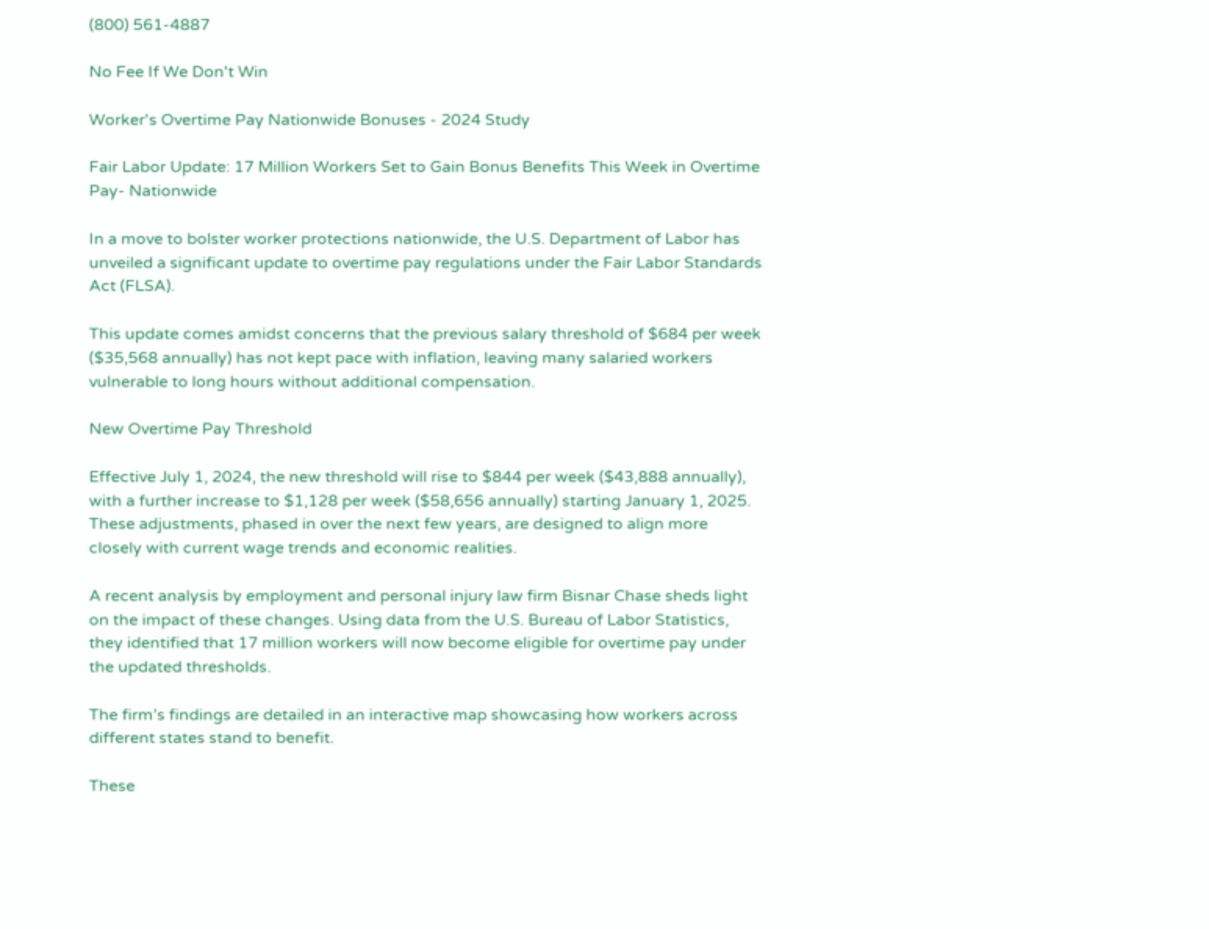(800) 561-4887

No Fee If We Don't Win

Worker's Overtime Pay Nationwide Bonuses - 2024 Study

Fair Labor Update: 17 Million Workers Set to Gain Bonus Benefits This Week in Overtime Pay- Nationwide

In a move to bolster worker protections nationwide, the U.S. Department of Labor has unveiled a significant update to overtime pay regulations under the Fair Labor Standards Act (FLSA).

This update comes amidst concerns that the previous salary threshold of $684 per week ($35,568 annually) has not kept pace with inflation, leaving many salaried workers vulnerable to long hours without additional compensation.

New Overtime Pay Threshold

Effective July 1, 2024, the new threshold will rise to $844 per week ($43,888 annually), with a further increase to $1,128 per week ($58,656 annually) starting January 1, 2025. These adjustments, phased in over the next few years, are designed to align more closely with current wage trends and economic realities.

A recent analysis by employment and personal injury law firm Bisnar Chase sheds light on the impact of these changes. Using data from the U.S. Bureau of Labor Statistics, they identified that 17 million workers will now become eligible for overtime pay under the updated thresholds.

The firm’s findings are detailed in an interactive map showcasing how workers across different states stand to benefit.

These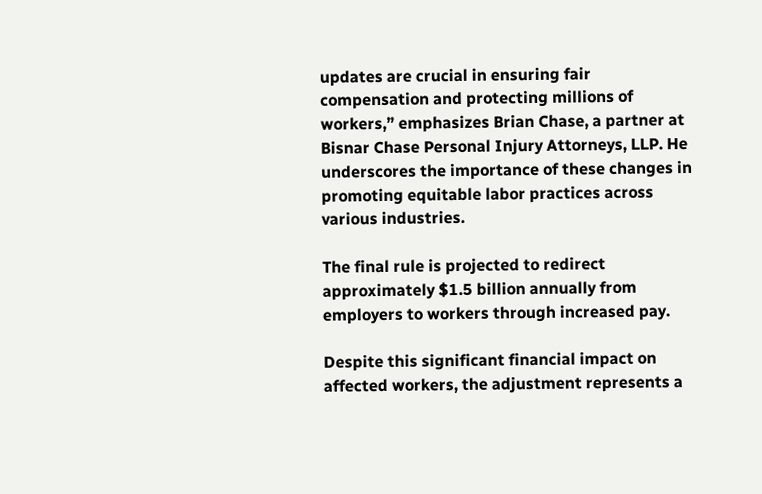updates are crucial in ensuring fair compensation and protecting millions of workers,” emphasizes Brian Chase, a partner at Bisnar Chase Personal Injury Attorneys, LLP. He underscores the importance of these changes in promoting equitable labor practices across various industries.

The final rule is projected to redirect approximately $1.5 billion annually from employers to workers through increased pay.

Despite this significant financial impact on affected workers, the adjustment represents a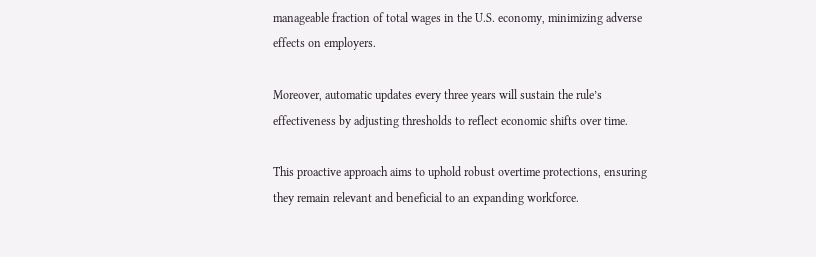manageable fraction of total wages in the U.S. economy, minimizing adverse effects on employers.

Moreover, automatic updates every three years will sustain the rule’s effectiveness by adjusting thresholds to reflect economic shifts over time.

This proactive approach aims to uphold robust overtime protections, ensuring they remain relevant and beneficial to an expanding workforce.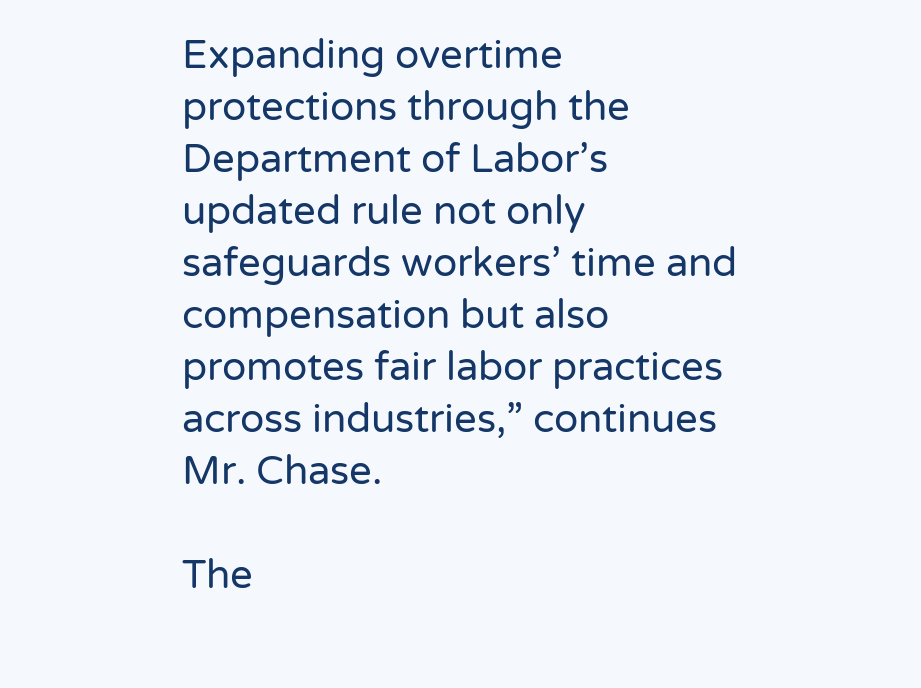Expanding overtime protections through the Department of Labor’s updated rule not only safeguards workers’ time and compensation but also promotes fair labor practices across industries,” continues Mr. Chase.

The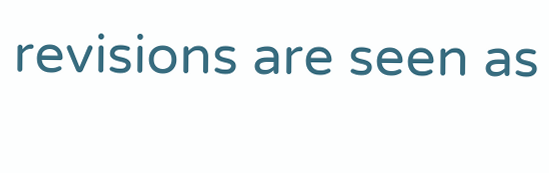revisions are seen as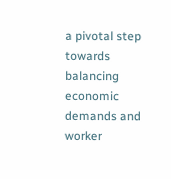a pivotal step towards balancing economic demands and worker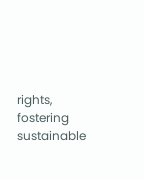rights, fostering sustainable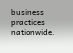business practices nationwide.